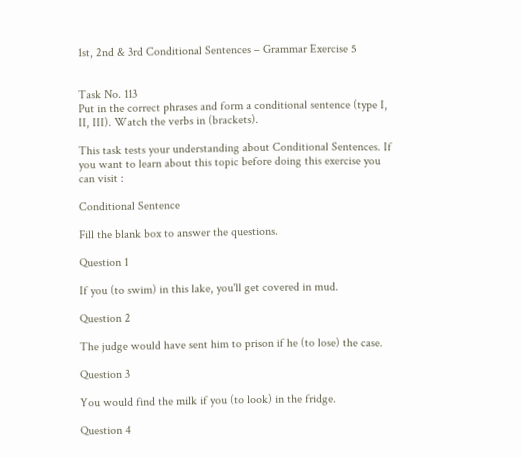1st, 2nd & 3rd Conditional Sentences – Grammar Exercise 5


Task No. 113
Put in the correct phrases and form a conditional sentence (type I, II, III). Watch the verbs in (brackets).

This task tests your understanding about Conditional Sentences. If you want to learn about this topic before doing this exercise you can visit :

Conditional Sentence

Fill the blank box to answer the questions.

Question 1

If you (to swim) in this lake, you'll get covered in mud.

Question 2

The judge would have sent him to prison if he (to lose) the case.

Question 3

You would find the milk if you (to look) in the fridge.

Question 4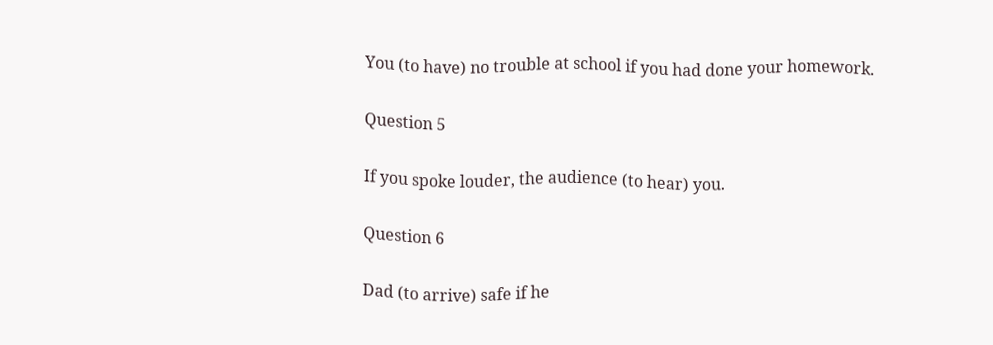You (to have) no trouble at school if you had done your homework.

Question 5

If you spoke louder, the audience (to hear) you.

Question 6

Dad (to arrive) safe if he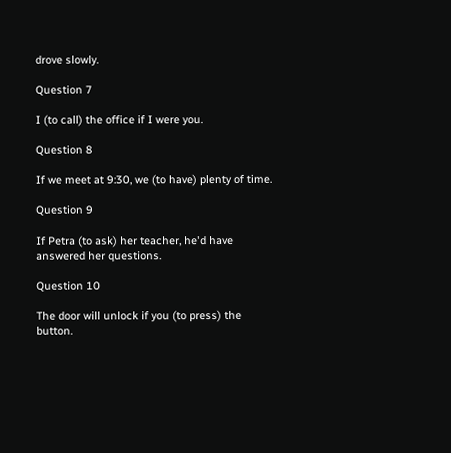drove slowly.

Question 7

I (to call) the office if I were you.

Question 8

If we meet at 9:30, we (to have) plenty of time.

Question 9

If Petra (to ask) her teacher, he'd have answered her questions.

Question 10

The door will unlock if you (to press) the button.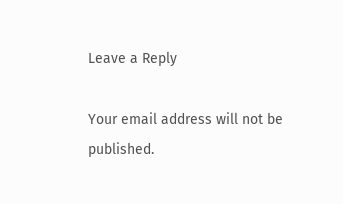Leave a Reply

Your email address will not be published.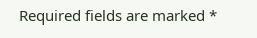Required fields are marked *